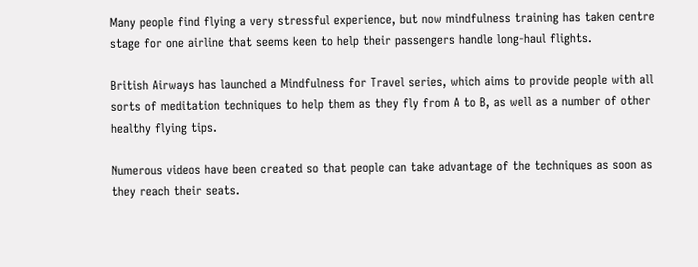Many people find flying a very stressful experience, but now mindfulness training has taken centre stage for one airline that seems keen to help their passengers handle long-haul flights.

British Airways has launched a Mindfulness for Travel series, which aims to provide people with all sorts of meditation techniques to help them as they fly from A to B, as well as a number of other healthy flying tips.

Numerous videos have been created so that people can take advantage of the techniques as soon as they reach their seats.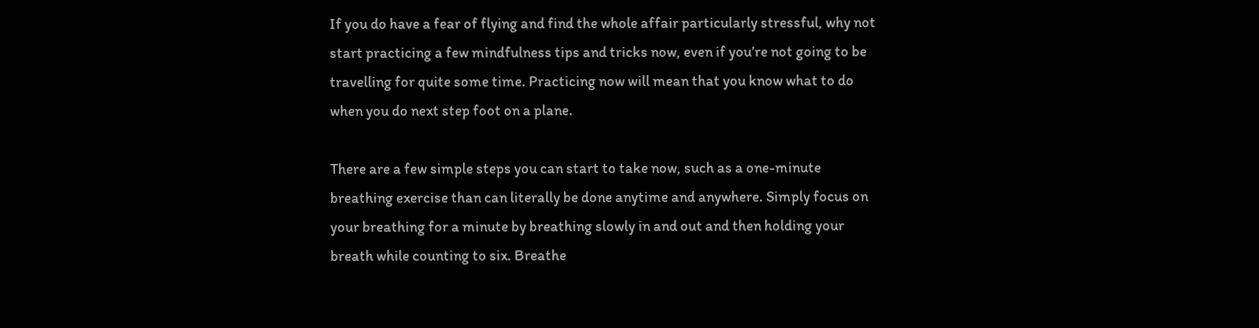If you do have a fear of flying and find the whole affair particularly stressful, why not start practicing a few mindfulness tips and tricks now, even if you’re not going to be travelling for quite some time. Practicing now will mean that you know what to do when you do next step foot on a plane.

There are a few simple steps you can start to take now, such as a one-minute breathing exercise than can literally be done anytime and anywhere. Simply focus on your breathing for a minute by breathing slowly in and out and then holding your breath while counting to six. Breathe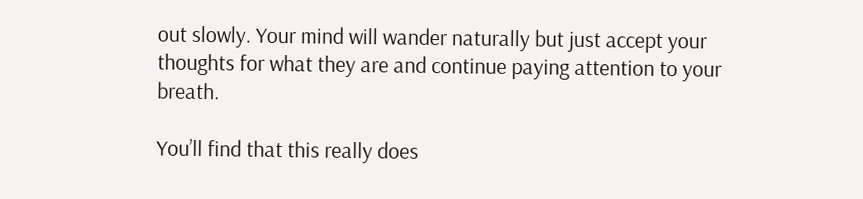out slowly. Your mind will wander naturally but just accept your thoughts for what they are and continue paying attention to your breath.

You’ll find that this really does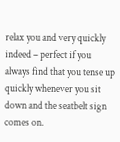relax you and very quickly indeed – perfect if you always find that you tense up quickly whenever you sit down and the seatbelt sign comes on.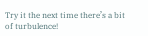Try it the next time there’s a bit of turbulence!